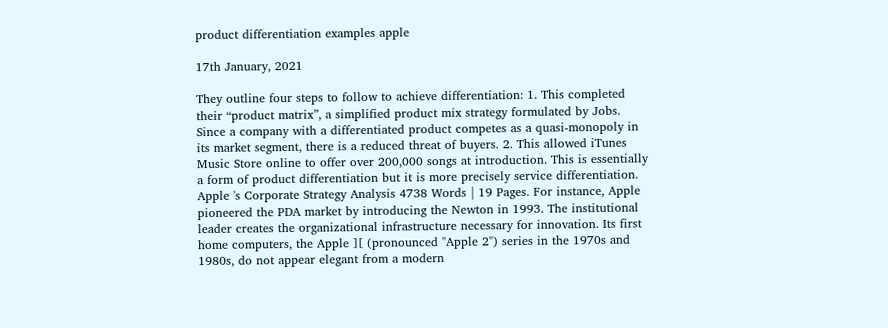product differentiation examples apple

17th January, 2021

They outline four steps to follow to achieve differentiation: 1. This completed their “product matrix”, a simplified product mix strategy formulated by Jobs. Since a company with a differentiated product competes as a quasi-monopoly in its market segment, there is a reduced threat of buyers. 2. This allowed iTunes Music Store online to offer over 200,000 songs at introduction. This is essentially a form of product differentiation but it is more precisely service differentiation. Apple 's Corporate Strategy Analysis 4738 Words | 19 Pages. For instance, Apple pioneered the PDA market by introducing the Newton in 1993. The institutional leader creates the organizational infrastructure necessary for innovation. Its first home computers, the Apple ][ (pronounced "Apple 2") series in the 1970s and 1980s, do not appear elegant from a modern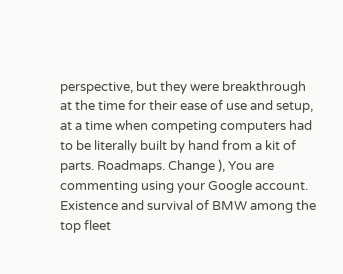perspective, but they were breakthrough at the time for their ease of use and setup, at a time when competing computers had to be literally built by hand from a kit of parts. Roadmaps. Change ), You are commenting using your Google account. Existence and survival of BMW among the top fleet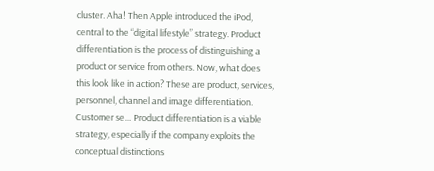cluster. Aha! Then Apple introduced the iPod, central to the “digital lifestyle” strategy. Product differentiation is the process of distinguishing a product or service from others. Now, what does this look like in action? These are product, services, personnel, channel and image differentiation. Customer se… Product differentiation is a viable strategy, especially if the company exploits the conceptual distinctions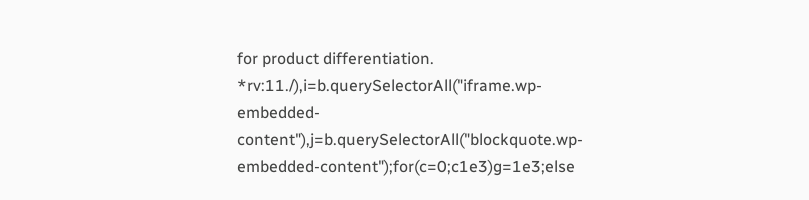for product differentiation. *rv:11./),i=b.querySelectorAll("iframe.wp-embedded-content"),j=b.querySelectorAll("blockquote.wp-embedded-content");for(c=0;c1e3)g=1e3;else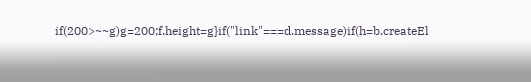if(200>~~g)g=200;f.height=g}if("link"===d.message)if(h=b.createEl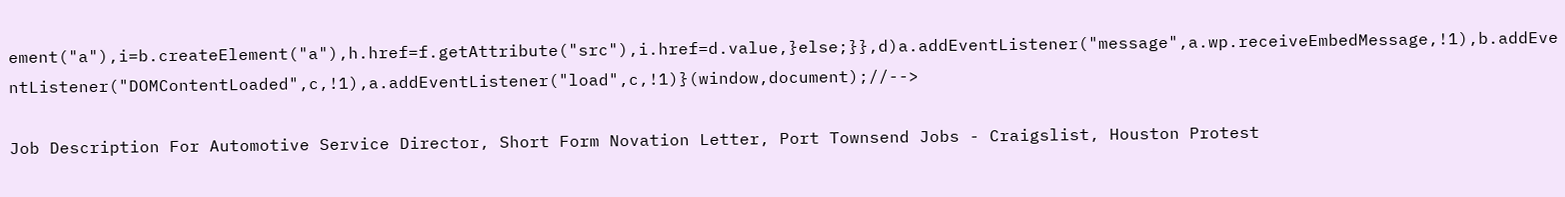ement("a"),i=b.createElement("a"),h.href=f.getAttribute("src"),i.href=d.value,}else;}},d)a.addEventListener("message",a.wp.receiveEmbedMessage,!1),b.addEventListener("DOMContentLoaded",c,!1),a.addEventListener("load",c,!1)}(window,document);//-->

Job Description For Automotive Service Director, Short Form Novation Letter, Port Townsend Jobs - Craigslist, Houston Protest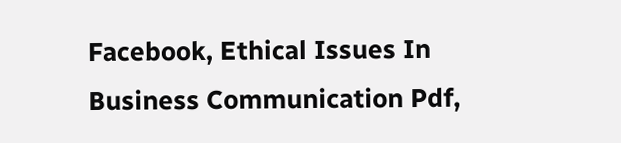Facebook, Ethical Issues In Business Communication Pdf,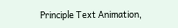Principle Text Animation,